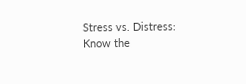Stress vs. Distress: Know the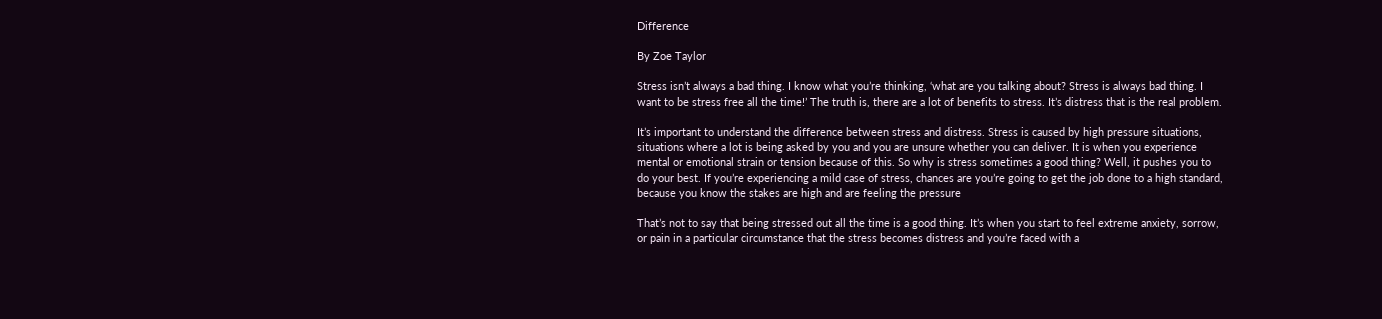Difference

By Zoe Taylor

Stress isn’t always a bad thing. I know what you’re thinking, ‘what are you talking about? Stress is always bad thing. I want to be stress free all the time!’ The truth is, there are a lot of benefits to stress. It’s distress that is the real problem.

It’s important to understand the difference between stress and distress. Stress is caused by high pressure situations, situations where a lot is being asked by you and you are unsure whether you can deliver. It is when you experience mental or emotional strain or tension because of this. So why is stress sometimes a good thing? Well, it pushes you to do your best. If you’re experiencing a mild case of stress, chances are you’re going to get the job done to a high standard, because you know the stakes are high and are feeling the pressure

That’s not to say that being stressed out all the time is a good thing. It’s when you start to feel extreme anxiety, sorrow, or pain in a particular circumstance that the stress becomes distress and you’re faced with a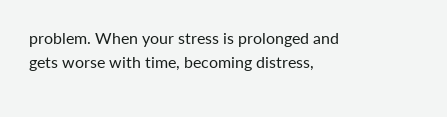problem. When your stress is prolonged and gets worse with time, becoming distress,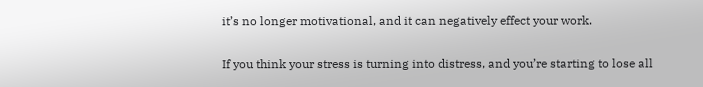it’s no longer motivational, and it can negatively effect your work.


If you think your stress is turning into distress, and you’re starting to lose all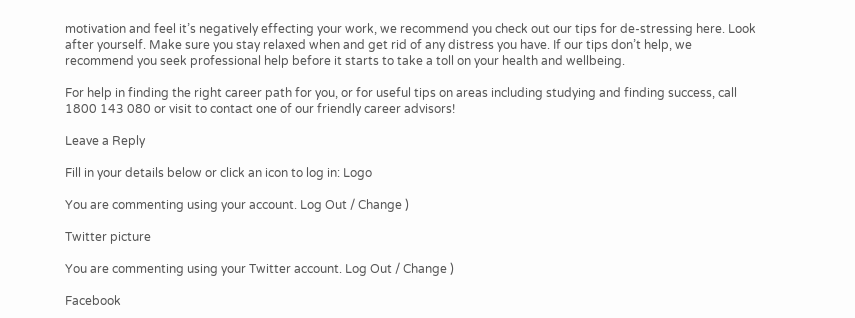motivation and feel it’s negatively effecting your work, we recommend you check out our tips for de-stressing here. Look after yourself. Make sure you stay relaxed when and get rid of any distress you have. If our tips don’t help, we recommend you seek professional help before it starts to take a toll on your health and wellbeing.

For help in finding the right career path for you, or for useful tips on areas including studying and finding success, call 1800 143 080 or visit to contact one of our friendly career advisors!

Leave a Reply

Fill in your details below or click an icon to log in: Logo

You are commenting using your account. Log Out / Change )

Twitter picture

You are commenting using your Twitter account. Log Out / Change )

Facebook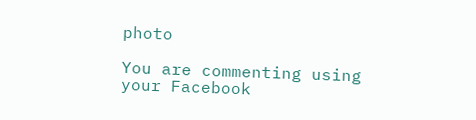photo

You are commenting using your Facebook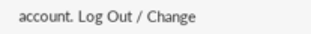account. Log Out / Change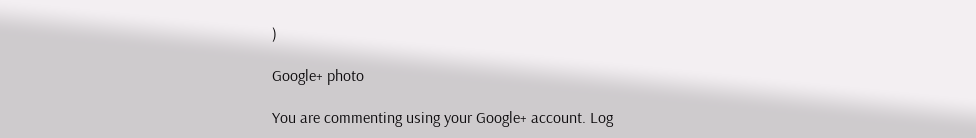)

Google+ photo

You are commenting using your Google+ account. Log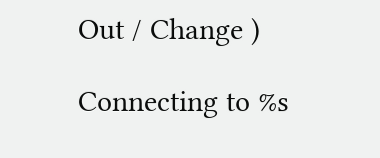Out / Change )

Connecting to %s